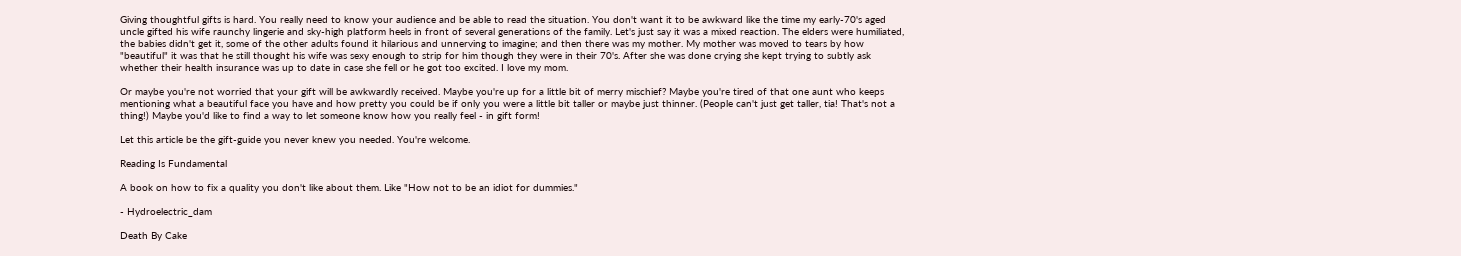Giving thoughtful gifts is hard. You really need to know your audience and be able to read the situation. You don't want it to be awkward like the time my early-70's aged uncle gifted his wife raunchy lingerie and sky-high platform heels in front of several generations of the family. Let's just say it was a mixed reaction. The elders were humiliated, the babies didn't get it, some of the other adults found it hilarious and unnerving to imagine; and then there was my mother. My mother was moved to tears by how "beautiful" it was that he still thought his wife was sexy enough to strip for him though they were in their 70's. After she was done crying she kept trying to subtly ask whether their health insurance was up to date in case she fell or he got too excited. I love my mom.

Or maybe you're not worried that your gift will be awkwardly received. Maybe you're up for a little bit of merry mischief? Maybe you're tired of that one aunt who keeps mentioning what a beautiful face you have and how pretty you could be if only you were a little bit taller or maybe just thinner. (People can't just get taller, tia! That's not a thing!) Maybe you'd like to find a way to let someone know how you really feel - in gift form!

Let this article be the gift-guide you never knew you needed. You're welcome.

Reading Is Fundamental

A book on how to fix a quality you don't like about them. Like "How not to be an idiot for dummies."

- Hydroelectric_dam

Death By Cake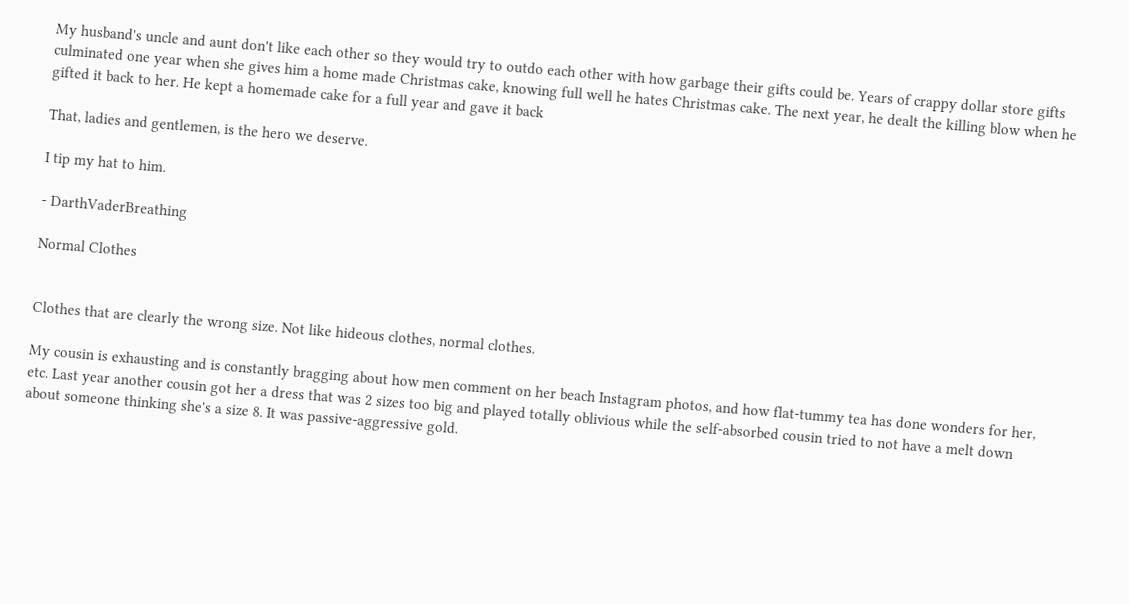My husband's uncle and aunt don't like each other so they would try to outdo each other with how garbage their gifts could be. Years of crappy dollar store gifts culminated one year when she gives him a home made Christmas cake, knowing full well he hates Christmas cake. The next year, he dealt the killing blow when he gifted it back to her. He kept a homemade cake for a full year and gave it back

That, ladies and gentlemen, is the hero we deserve.

I tip my hat to him.

- DarthVaderBreathing

Normal Clothes


Clothes that are clearly the wrong size. Not like hideous clothes, normal clothes.

My cousin is exhausting and is constantly bragging about how men comment on her beach Instagram photos, and how flat-tummy tea has done wonders for her, etc. Last year another cousin got her a dress that was 2 sizes too big and played totally oblivious while the self-absorbed cousin tried to not have a melt down about someone thinking she's a size 8. It was passive-aggressive gold.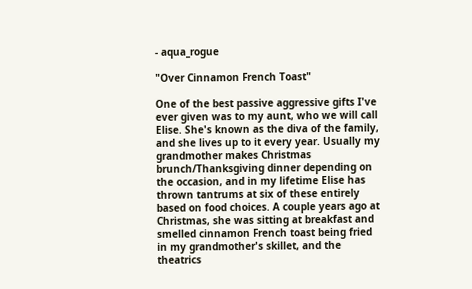- aqua_rogue

"Over Cinnamon French Toast"

One of the best passive aggressive gifts I've ever given was to my aunt, who we will call Elise. She's known as the diva of the family, and she lives up to it every year. Usually my grandmother makes Christmas brunch/Thanksgiving dinner depending on the occasion, and in my lifetime Elise has thrown tantrums at six of these entirely based on food choices. A couple years ago at Christmas, she was sitting at breakfast and smelled cinnamon French toast being fried in my grandmother's skillet, and the theatrics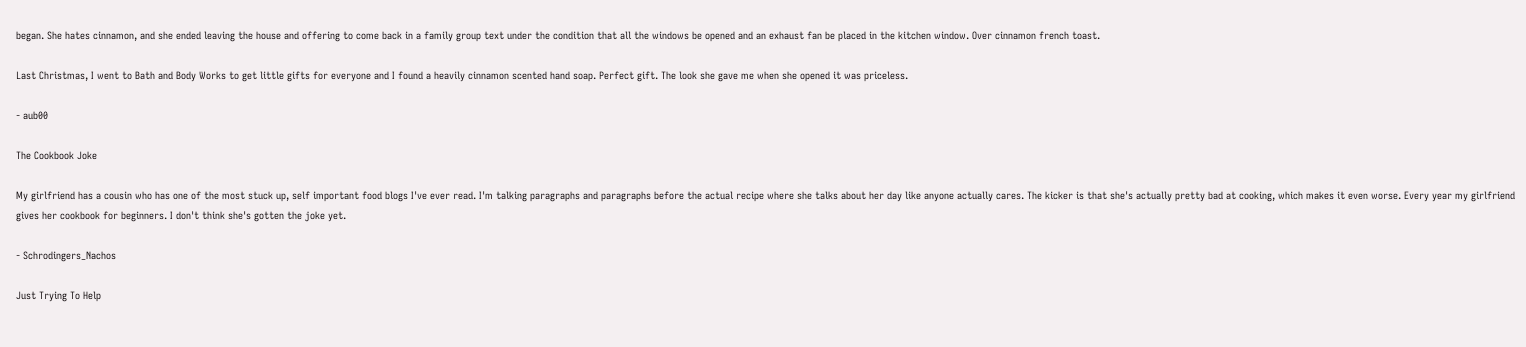began. She hates cinnamon, and she ended leaving the house and offering to come back in a family group text under the condition that all the windows be opened and an exhaust fan be placed in the kitchen window. Over cinnamon french toast.

Last Christmas, I went to Bath and Body Works to get little gifts for everyone and I found a heavily cinnamon scented hand soap. Perfect gift. The look she gave me when she opened it was priceless.

- aub00

The Cookbook Joke

My girlfriend has a cousin who has one of the most stuck up, self important food blogs I've ever read. I'm talking paragraphs and paragraphs before the actual recipe where she talks about her day like anyone actually cares. The kicker is that she's actually pretty bad at cooking, which makes it even worse. Every year my girlfriend gives her cookbook for beginners. I don't think she's gotten the joke yet.

- Schrodingers_Nachos

Just Trying To Help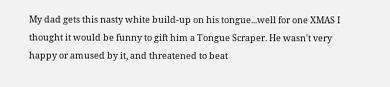My dad gets this nasty white build-up on his tongue...well for one XMAS I thought it would be funny to gift him a Tongue Scraper. He wasn't very happy or amused by it, and threatened to beat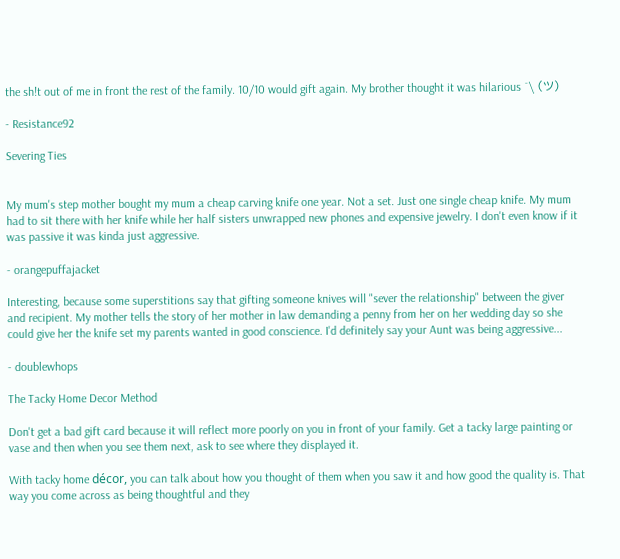the sh!t out of me in front the rest of the family. 10/10 would gift again. My brother thought it was hilarious ¯\ (ツ)

- Resistance92

Severing Ties


My mum's step mother bought my mum a cheap carving knife one year. Not a set. Just one single cheap knife. My mum had to sit there with her knife while her half sisters unwrapped new phones and expensive jewelry. I don't even know if it was passive it was kinda just aggressive.

- orangepuffajacket

Interesting, because some superstitions say that gifting someone knives will "sever the relationship" between the giver and recipient. My mother tells the story of her mother in law demanding a penny from her on her wedding day so she could give her the knife set my parents wanted in good conscience. I'd definitely say your Aunt was being aggressive...

- doublewhops

The Tacky Home Decor Method

Don't get a bad gift card because it will reflect more poorly on you in front of your family. Get a tacky large painting or vase and then when you see them next, ask to see where they displayed it.

With tacky home décor, you can talk about how you thought of them when you saw it and how good the quality is. That way you come across as being thoughtful and they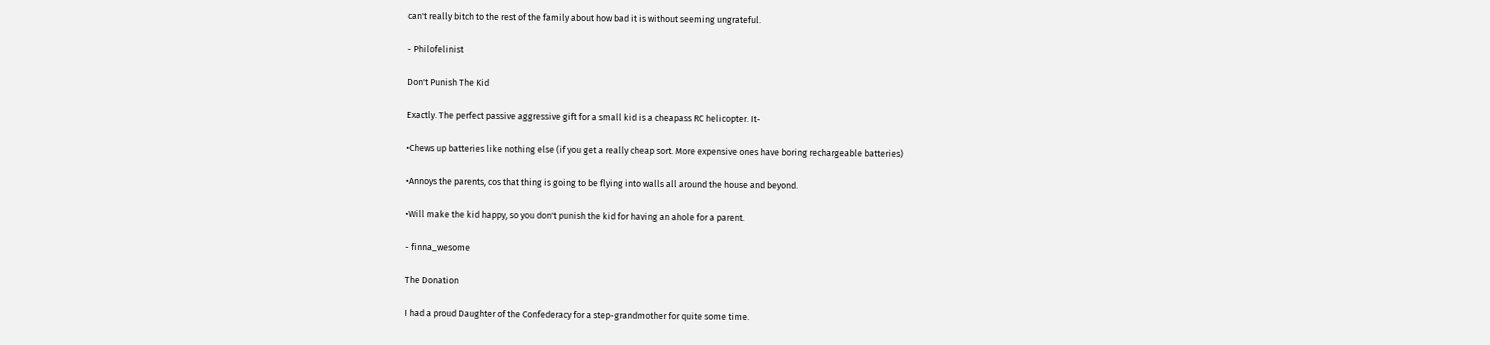can't really bitch to the rest of the family about how bad it is without seeming ungrateful.

- Philofelinist

Don't Punish The Kid

Exactly. The perfect passive aggressive gift for a small kid is a cheapass RC helicopter. It-

•Chews up batteries like nothing else (if you get a really cheap sort. More expensive ones have boring rechargeable batteries)

•Annoys the parents, cos that thing is going to be flying into walls all around the house and beyond.

•Will make the kid happy, so you don't punish the kid for having an ahole for a parent.

- finna_wesome

The Donation

I had a proud Daughter of the Confederacy for a step-grandmother for quite some time.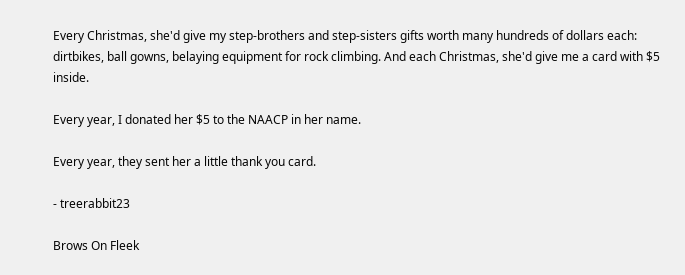Every Christmas, she'd give my step-brothers and step-sisters gifts worth many hundreds of dollars each: dirtbikes, ball gowns, belaying equipment for rock climbing. And each Christmas, she'd give me a card with $5 inside.

Every year, I donated her $5 to the NAACP in her name.

Every year, they sent her a little thank you card.

- treerabbit23

Brows On Fleek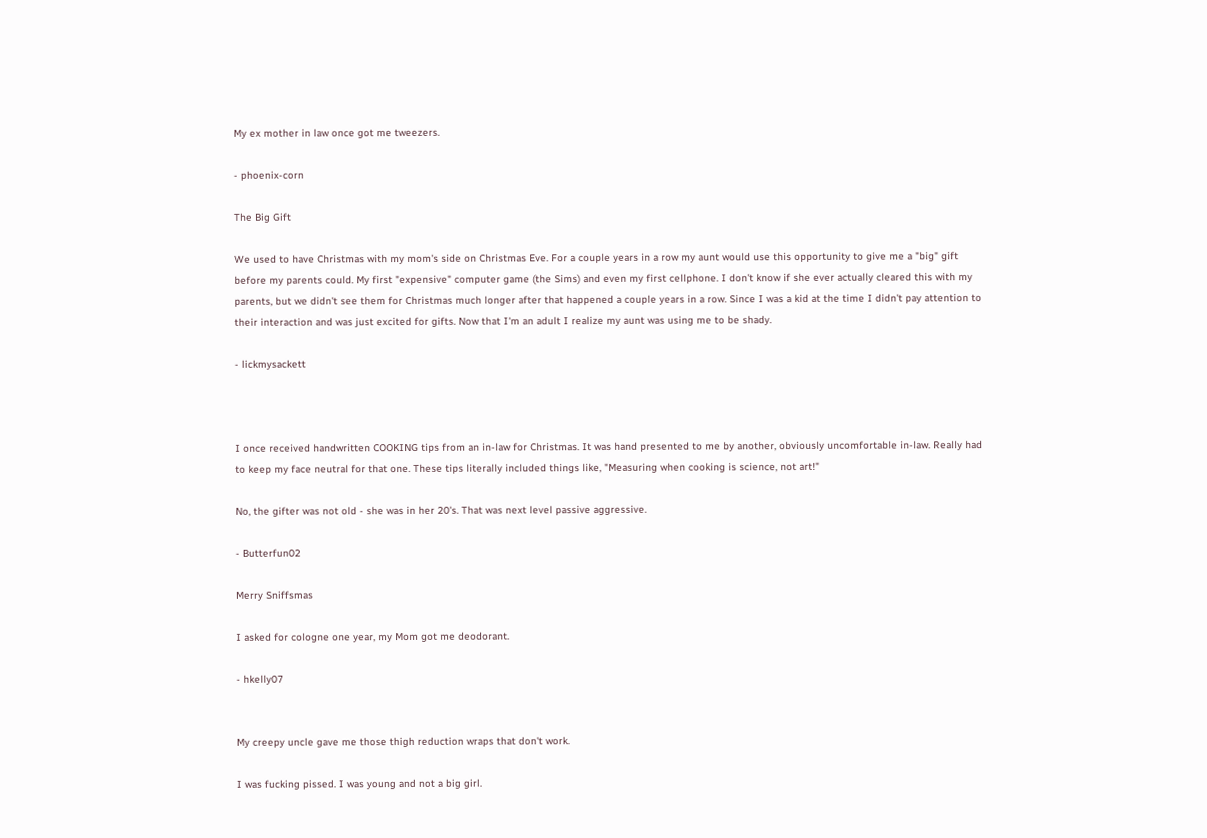My ex mother in law once got me tweezers.

- phoenix-corn

The Big Gift

We used to have Christmas with my mom's side on Christmas Eve. For a couple years in a row my aunt would use this opportunity to give me a "big" gift before my parents could. My first "expensive" computer game (the Sims) and even my first cellphone. I don't know if she ever actually cleared this with my parents, but we didn't see them for Christmas much longer after that happened a couple years in a row. Since I was a kid at the time I didn't pay attention to their interaction and was just excited for gifts. Now that I'm an adult I realize my aunt was using me to be shady.

- lickmysackett



I once received handwritten COOKING tips from an in-law for Christmas. It was hand presented to me by another, obviously uncomfortable in-law. Really had to keep my face neutral for that one. These tips literally included things like, "Measuring when cooking is science, not art!"

No, the gifter was not old - she was in her 20's. That was next level passive aggressive.

- Butterfun02

Merry Sniffsmas

I asked for cologne one year, my Mom got me deodorant.

- hkelly07


My creepy uncle gave me those thigh reduction wraps that don't work.

I was fucking pissed. I was young and not a big girl.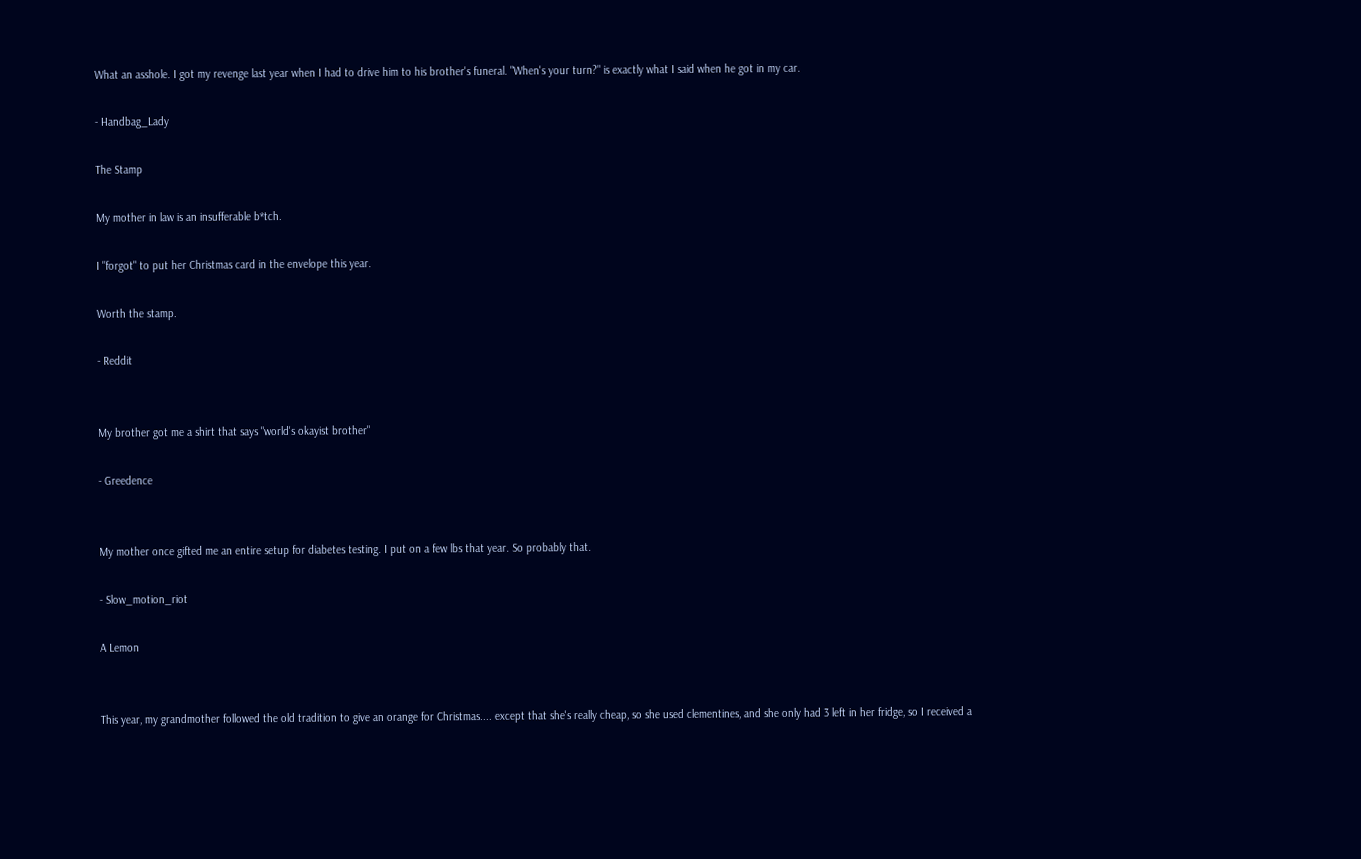What an asshole. I got my revenge last year when I had to drive him to his brother's funeral. "When's your turn?" is exactly what I said when he got in my car.

- Handbag_Lady

The Stamp

My mother in law is an insufferable b*tch.

I "forgot" to put her Christmas card in the envelope this year.

Worth the stamp.

- Reddit


My brother got me a shirt that says "world's okayist brother"

- Greedence


My mother once gifted me an entire setup for diabetes testing. I put on a few lbs that year. So probably that.

- Slow_motion_riot

A Lemon


This year, my grandmother followed the old tradition to give an orange for Christmas.... except that she's really cheap, so she used clementines, and she only had 3 left in her fridge, so I received a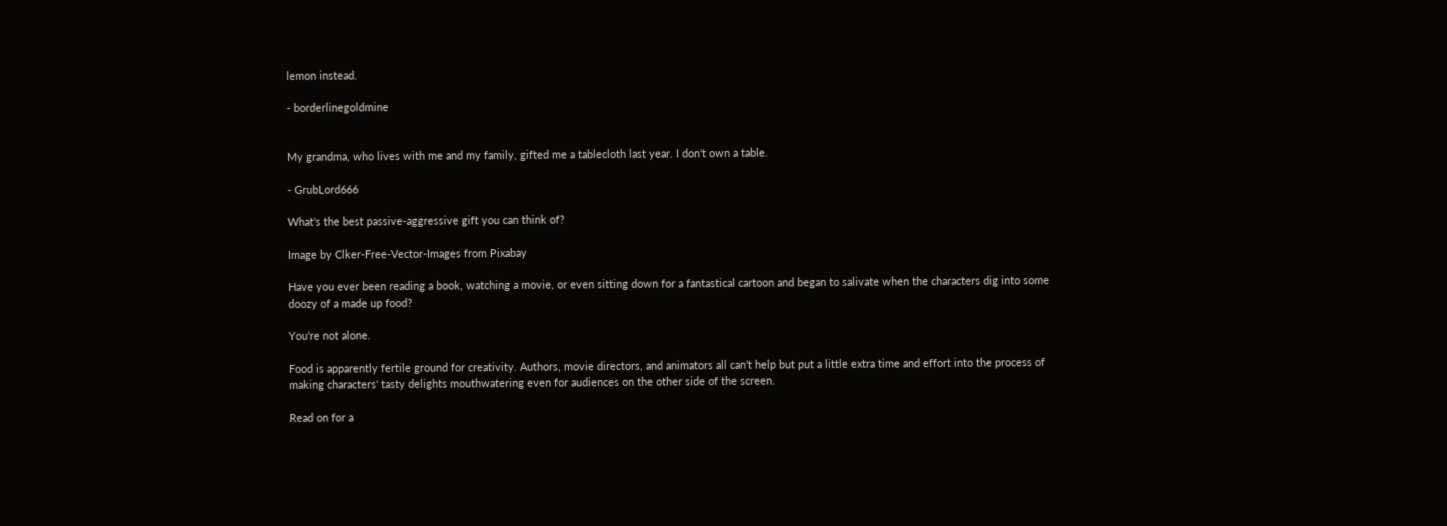lemon instead.

- borderlinegoldmine


My grandma, who lives with me and my family, gifted me a tablecloth last year. I don't own a table.

- GrubLord666

What's the best passive-aggressive gift you can think of?

Image by Clker-Free-Vector-Images from Pixabay

Have you ever been reading a book, watching a movie, or even sitting down for a fantastical cartoon and began to salivate when the characters dig into some doozy of a made up food?

You're not alone.

Food is apparently fertile ground for creativity. Authors, movie directors, and animators all can't help but put a little extra time and effort into the process of making characters' tasty delights mouthwatering even for audiences on the other side of the screen.

Read on for a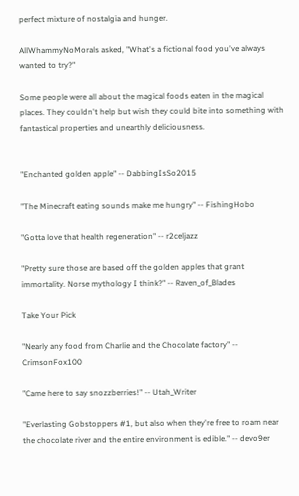perfect mixture of nostalgia and hunger.

AllWhammyNoMorals asked, "What's a fictional food you've always wanted to try?"

Some people were all about the magical foods eaten in the magical places. They couldn't help but wish they could bite into something with fantastical properties and unearthly deliciousness.


"Enchanted golden apple" -- DabbingIsSo2015

"The Minecraft eating sounds make me hungry" -- FishingHobo

"Gotta love that health regeneration" -- r2celjazz

"Pretty sure those are based off the golden apples that grant immortality. Norse mythology I think?" -- Raven_of_Blades

Take Your Pick

"Nearly any food from Charlie and the Chocolate factory" -- CrimsonFox100

"Came here to say snozzberries!" -- Utah_Writer

"Everlasting Gobstoppers #1, but also when they're free to roam near the chocolate river and the entire environment is edible." -- devo9er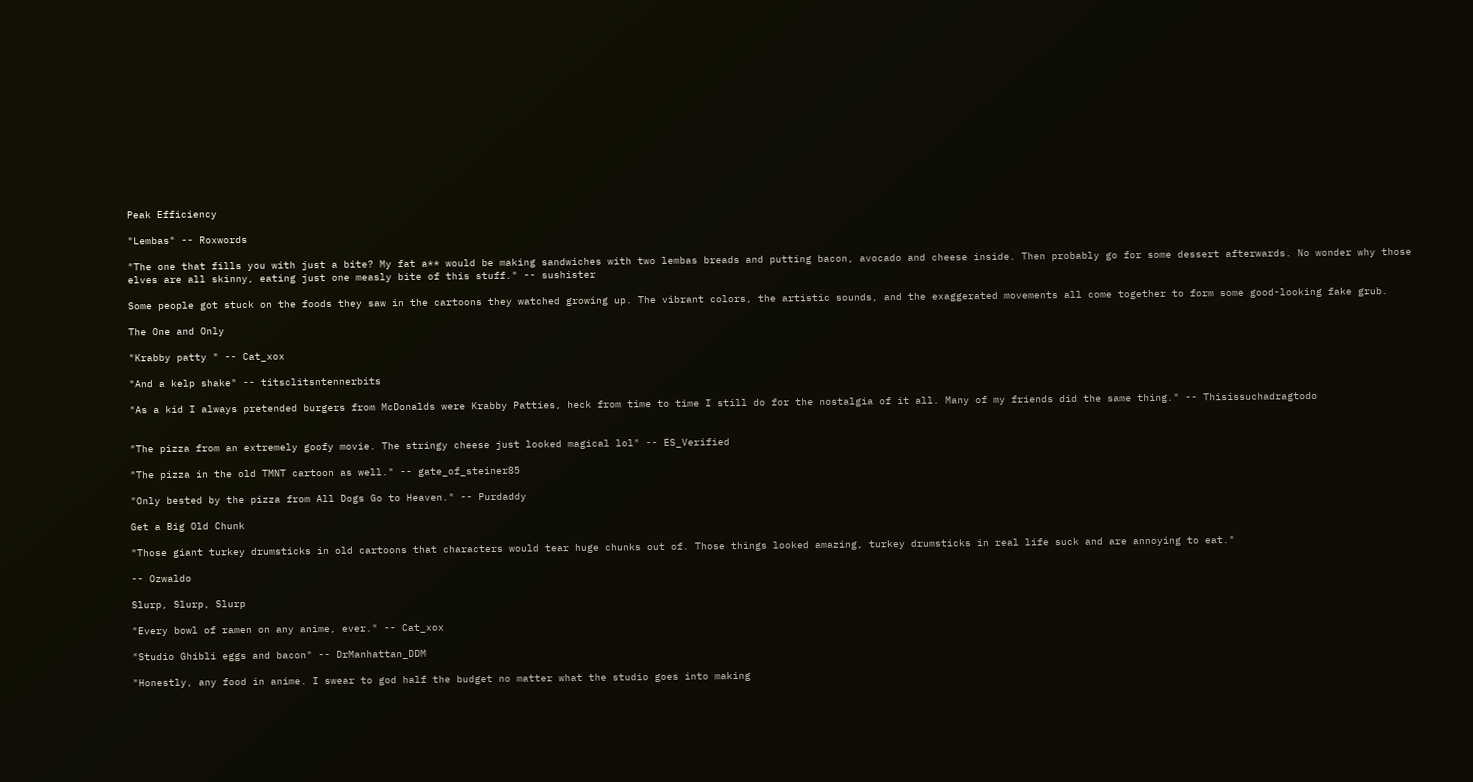Peak Efficiency

"Lembas" -- Roxwords

"The one that fills you with just a bite? My fat a** would be making sandwiches with two lembas breads and putting bacon, avocado and cheese inside. Then probably go for some dessert afterwards. No wonder why those elves are all skinny, eating just one measly bite of this stuff." -- sushister

Some people got stuck on the foods they saw in the cartoons they watched growing up. The vibrant colors, the artistic sounds, and the exaggerated movements all come together to form some good-looking fake grub.

The One and Only

"Krabby patty " -- Cat_xox

"And a kelp shake" -- titsclitsntennerbits

"As a kid I always pretended burgers from McDonalds were Krabby Patties, heck from time to time I still do for the nostalgia of it all. Many of my friends did the same thing." -- Thisissuchadragtodo


"The pizza from an extremely goofy movie. The stringy cheese just looked magical lol" -- ES_Verified

"The pizza in the old TMNT cartoon as well." -- gate_of_steiner85

"Only bested by the pizza from All Dogs Go to Heaven." -- Purdaddy

Get a Big Old Chunk

"Those giant turkey drumsticks in old cartoons that characters would tear huge chunks out of. Those things looked amazing, turkey drumsticks in real life suck and are annoying to eat."

-- Ozwaldo

Slurp, Slurp, Slurp

"Every bowl of ramen on any anime, ever." -- Cat_xox

"Studio Ghibli eggs and bacon" -- DrManhattan_DDM

"Honestly, any food in anime. I swear to god half the budget no matter what the studio goes into making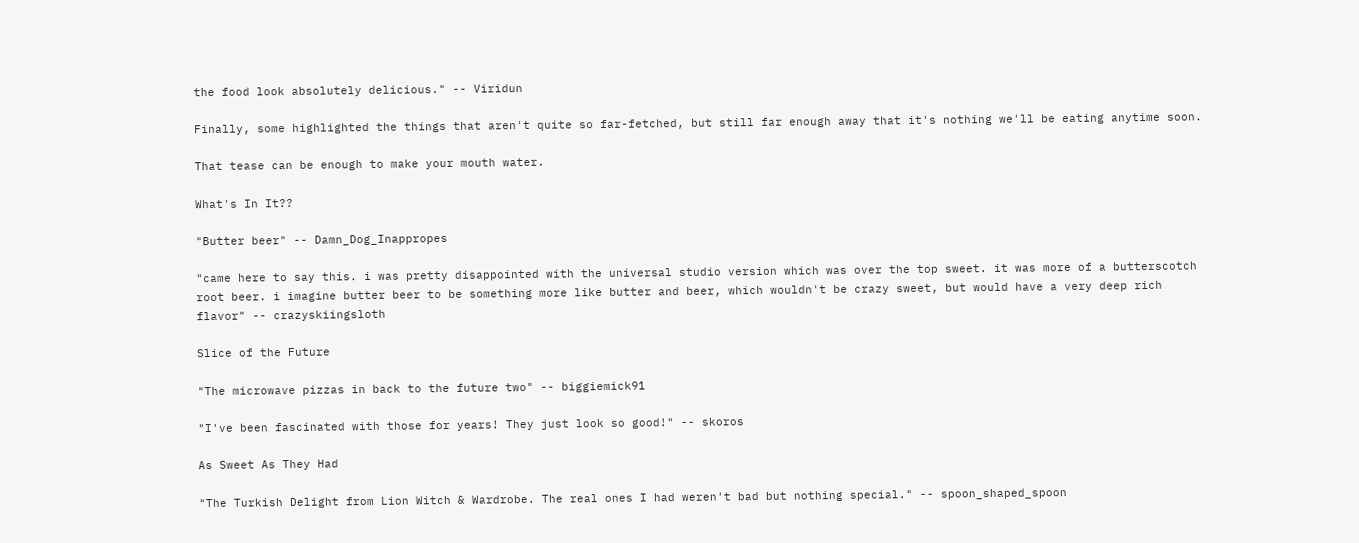the food look absolutely delicious." -- Viridun

Finally, some highlighted the things that aren't quite so far-fetched, but still far enough away that it's nothing we'll be eating anytime soon.

That tease can be enough to make your mouth water.

What's In It??

"Butter beer" -- Damn_Dog_Inappropes

"came here to say this. i was pretty disappointed with the universal studio version which was over the top sweet. it was more of a butterscotch root beer. i imagine butter beer to be something more like butter and beer, which wouldn't be crazy sweet, but would have a very deep rich flavor" -- crazyskiingsloth

Slice of the Future

"The microwave pizzas in back to the future two" -- biggiemick91

"I've been fascinated with those for years! They just look so good!" -- skoros

As Sweet As They Had

"The Turkish Delight from Lion Witch & Wardrobe. The real ones I had weren't bad but nothing special." -- spoon_shaped_spoon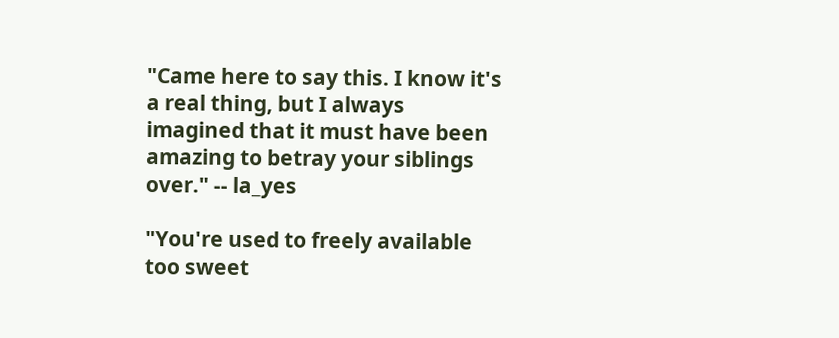"Came here to say this. I know it's a real thing, but I always imagined that it must have been amazing to betray your siblings over." -- la_yes

"You're used to freely available too sweet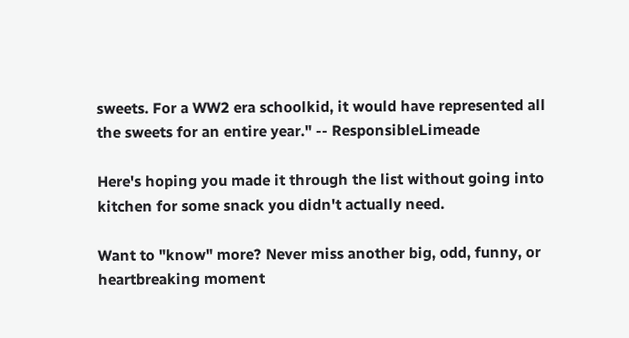sweets. For a WW2 era schoolkid, it would have represented all the sweets for an entire year." -- ResponsibleLimeade

Here's hoping you made it through the list without going into kitchen for some snack you didn't actually need.

Want to "know" more? Never miss another big, odd, funny, or heartbreaking moment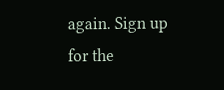again. Sign up for the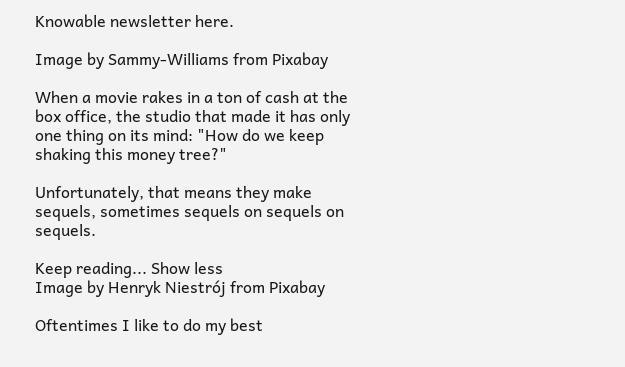Knowable newsletter here.

Image by Sammy-Williams from Pixabay

When a movie rakes in a ton of cash at the box office, the studio that made it has only one thing on its mind: "How do we keep shaking this money tree?"

Unfortunately, that means they make sequels, sometimes sequels on sequels on sequels.

Keep reading... Show less
Image by Henryk Niestrój from Pixabay

Oftentimes I like to do my best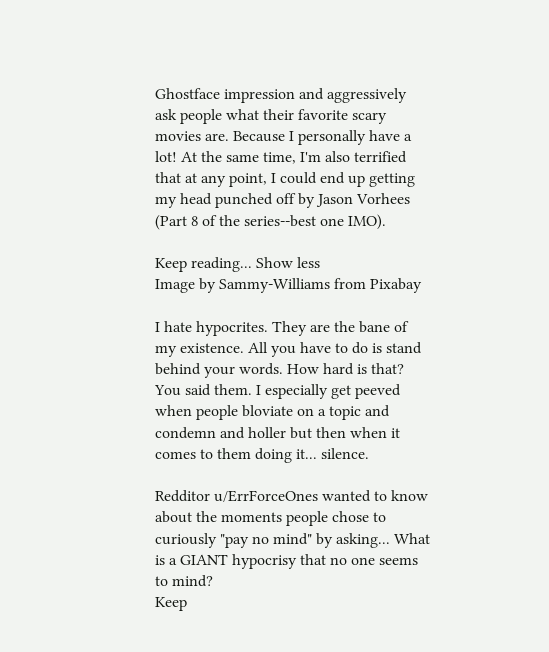Ghostface impression and aggressively ask people what their favorite scary movies are. Because I personally have a lot! At the same time, I'm also terrified that at any point, I could end up getting my head punched off by Jason Vorhees (Part 8 of the series--best one IMO).

Keep reading... Show less
Image by Sammy-Williams from Pixabay

I hate hypocrites. They are the bane of my existence. All you have to do is stand behind your words. How hard is that? You said them. I especially get peeved when people bloviate on a topic and condemn and holler but then when it comes to them doing it... silence.

Redditor u/ErrForceOnes wanted to know about the moments people chose to curiously "pay no mind" by asking... What is a GIANT hypocrisy that no one seems to mind?
Keep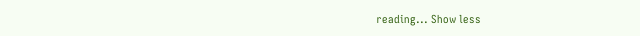reading... Show less